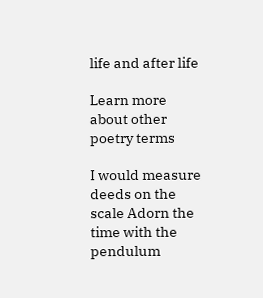life and after life

Learn more about other poetry terms

I would measure deeds on the scale Adorn the time with the pendulum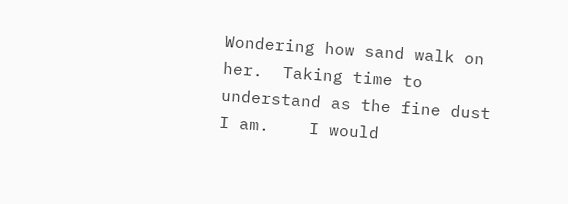Wondering how sand walk on her.  Taking time to understand as the fine dust I am.    I would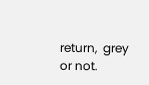return,  grey or not.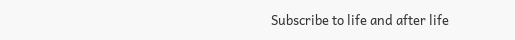Subscribe to life and after life